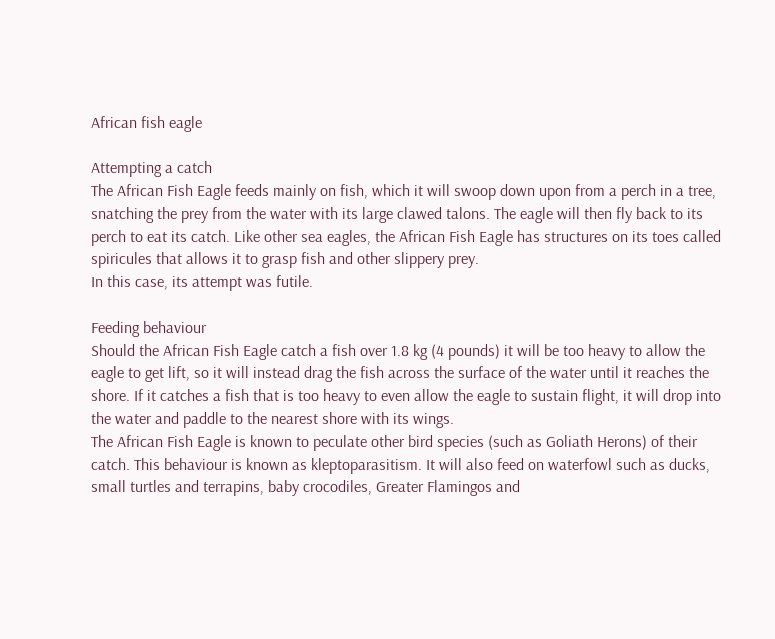African fish eagle

Attempting a catch
The African Fish Eagle feeds mainly on fish, which it will swoop down upon from a perch in a tree, snatching the prey from the water with its large clawed talons. The eagle will then fly back to its perch to eat its catch. Like other sea eagles, the African Fish Eagle has structures on its toes called spiricules that allows it to grasp fish and other slippery prey.
In this case, its attempt was futile.

Feeding behaviour
Should the African Fish Eagle catch a fish over 1.8 kg (4 pounds) it will be too heavy to allow the eagle to get lift, so it will instead drag the fish across the surface of the water until it reaches the shore. If it catches a fish that is too heavy to even allow the eagle to sustain flight, it will drop into the water and paddle to the nearest shore with its wings.
The African Fish Eagle is known to peculate other bird species (such as Goliath Herons) of their catch. This behaviour is known as kleptoparasitism. It will also feed on waterfowl such as ducks, small turtles and terrapins, baby crocodiles, Greater Flamingos and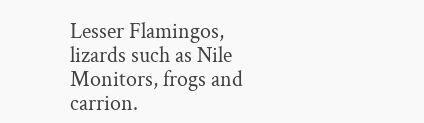Lesser Flamingos, lizards such as Nile Monitors, frogs and carrion.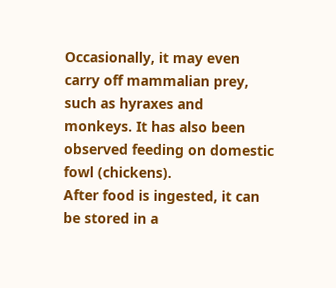Occasionally, it may even carry off mammalian prey, such as hyraxes and monkeys. It has also been observed feeding on domestic fowl (chickens).
After food is ingested, it can be stored in a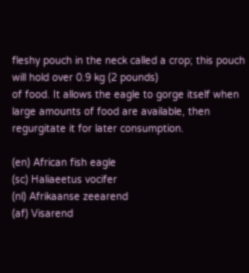fleshy pouch in the neck called a crop; this pouch will hold over 0.9 kg (2 pounds)
of food. It allows the eagle to gorge itself when large amounts of food are available, then regurgitate it for later consumption.

(en) African fish eagle
(sc) Haliaeetus vocifer
(nl) Afrikaanse zeearend
(af) Visarend